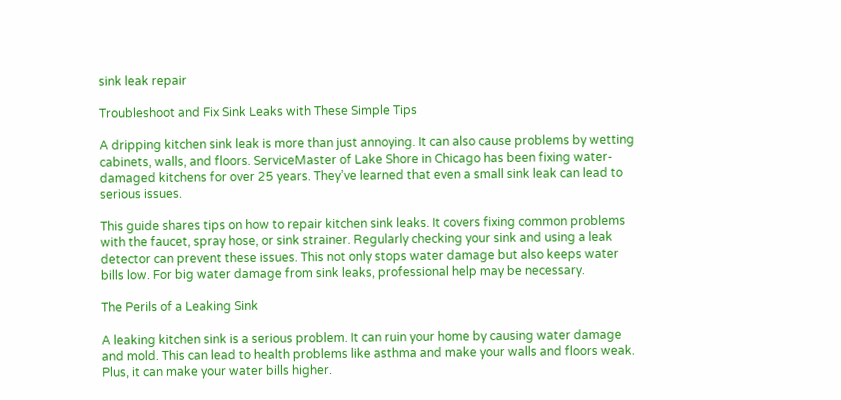sink leak repair

Troubleshoot and Fix Sink Leaks with These Simple Tips

A dripping kitchen sink leak is more than just annoying. It can also cause problems by wetting cabinets, walls, and floors. ServiceMaster of Lake Shore in Chicago has been fixing water-damaged kitchens for over 25 years. They’ve learned that even a small sink leak can lead to serious issues.

This guide shares tips on how to repair kitchen sink leaks. It covers fixing common problems with the faucet, spray hose, or sink strainer. Regularly checking your sink and using a leak detector can prevent these issues. This not only stops water damage but also keeps water bills low. For big water damage from sink leaks, professional help may be necessary.

The Perils of a Leaking Sink

A leaking kitchen sink is a serious problem. It can ruin your home by causing water damage and mold. This can lead to health problems like asthma and make your walls and floors weak. Plus, it can make your water bills higher.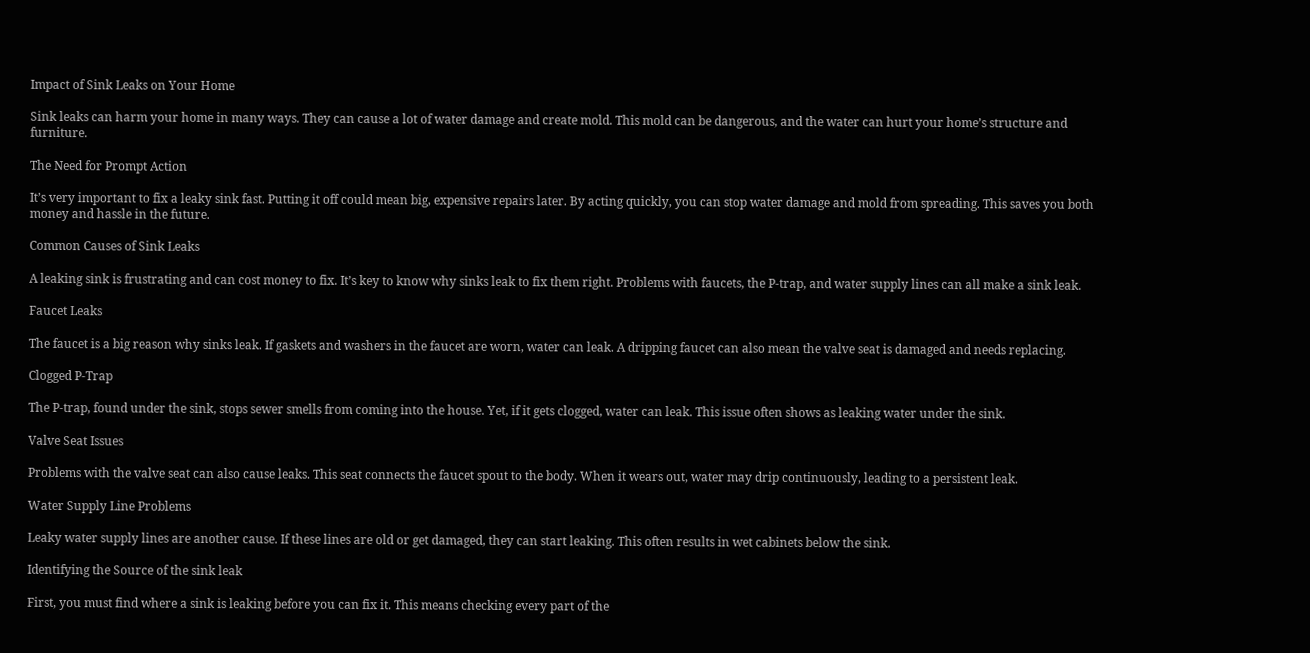Impact of Sink Leaks on Your Home

Sink leaks can harm your home in many ways. They can cause a lot of water damage and create mold. This mold can be dangerous, and the water can hurt your home’s structure and furniture.

The Need for Prompt Action

It’s very important to fix a leaky sink fast. Putting it off could mean big, expensive repairs later. By acting quickly, you can stop water damage and mold from spreading. This saves you both money and hassle in the future.

Common Causes of Sink Leaks

A leaking sink is frustrating and can cost money to fix. It’s key to know why sinks leak to fix them right. Problems with faucets, the P-trap, and water supply lines can all make a sink leak.

Faucet Leaks

The faucet is a big reason why sinks leak. If gaskets and washers in the faucet are worn, water can leak. A dripping faucet can also mean the valve seat is damaged and needs replacing.

Clogged P-Trap

The P-trap, found under the sink, stops sewer smells from coming into the house. Yet, if it gets clogged, water can leak. This issue often shows as leaking water under the sink.

Valve Seat Issues

Problems with the valve seat can also cause leaks. This seat connects the faucet spout to the body. When it wears out, water may drip continuously, leading to a persistent leak.

Water Supply Line Problems

Leaky water supply lines are another cause. If these lines are old or get damaged, they can start leaking. This often results in wet cabinets below the sink.

Identifying the Source of the sink leak

First, you must find where a sink is leaking before you can fix it. This means checking every part of the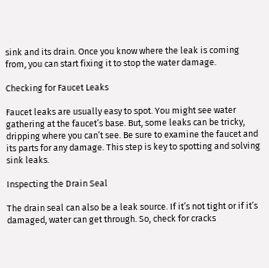sink and its drain. Once you know where the leak is coming from, you can start fixing it to stop the water damage.

Checking for Faucet Leaks

Faucet leaks are usually easy to spot. You might see water gathering at the faucet’s base. But, some leaks can be tricky, dripping where you can’t see. Be sure to examine the faucet and its parts for any damage. This step is key to spotting and solving sink leaks.

Inspecting the Drain Seal

The drain seal can also be a leak source. If it’s not tight or if it’s damaged, water can get through. So, check for cracks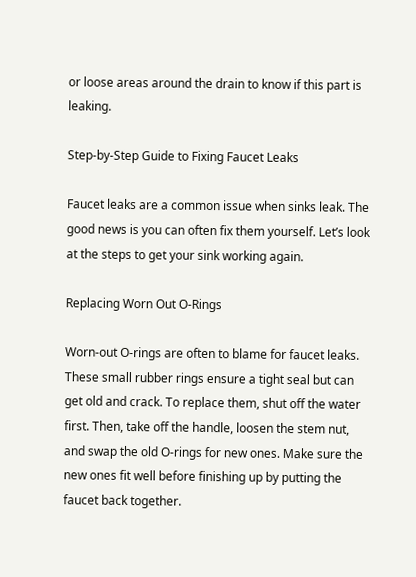or loose areas around the drain to know if this part is leaking.

Step-by-Step Guide to Fixing Faucet Leaks

Faucet leaks are a common issue when sinks leak. The good news is you can often fix them yourself. Let’s look at the steps to get your sink working again.

Replacing Worn Out O-Rings

Worn-out O-rings are often to blame for faucet leaks. These small rubber rings ensure a tight seal but can get old and crack. To replace them, shut off the water first. Then, take off the handle, loosen the stem nut, and swap the old O-rings for new ones. Make sure the new ones fit well before finishing up by putting the faucet back together.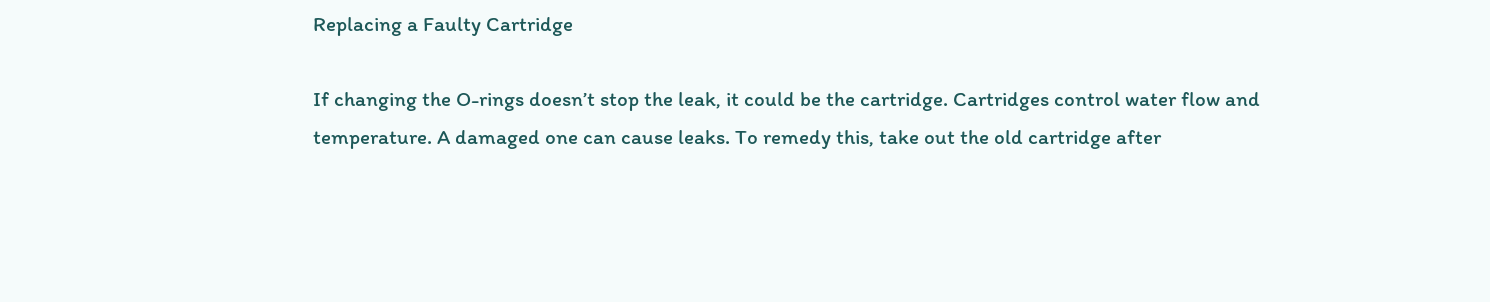Replacing a Faulty Cartridge

If changing the O-rings doesn’t stop the leak, it could be the cartridge. Cartridges control water flow and temperature. A damaged one can cause leaks. To remedy this, take out the old cartridge after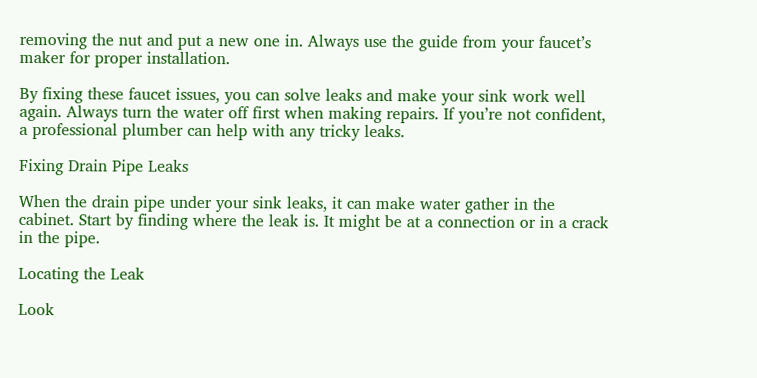removing the nut and put a new one in. Always use the guide from your faucet’s maker for proper installation.

By fixing these faucet issues, you can solve leaks and make your sink work well again. Always turn the water off first when making repairs. If you’re not confident, a professional plumber can help with any tricky leaks.

Fixing Drain Pipe Leaks

When the drain pipe under your sink leaks, it can make water gather in the cabinet. Start by finding where the leak is. It might be at a connection or in a crack in the pipe.

Locating the Leak

Look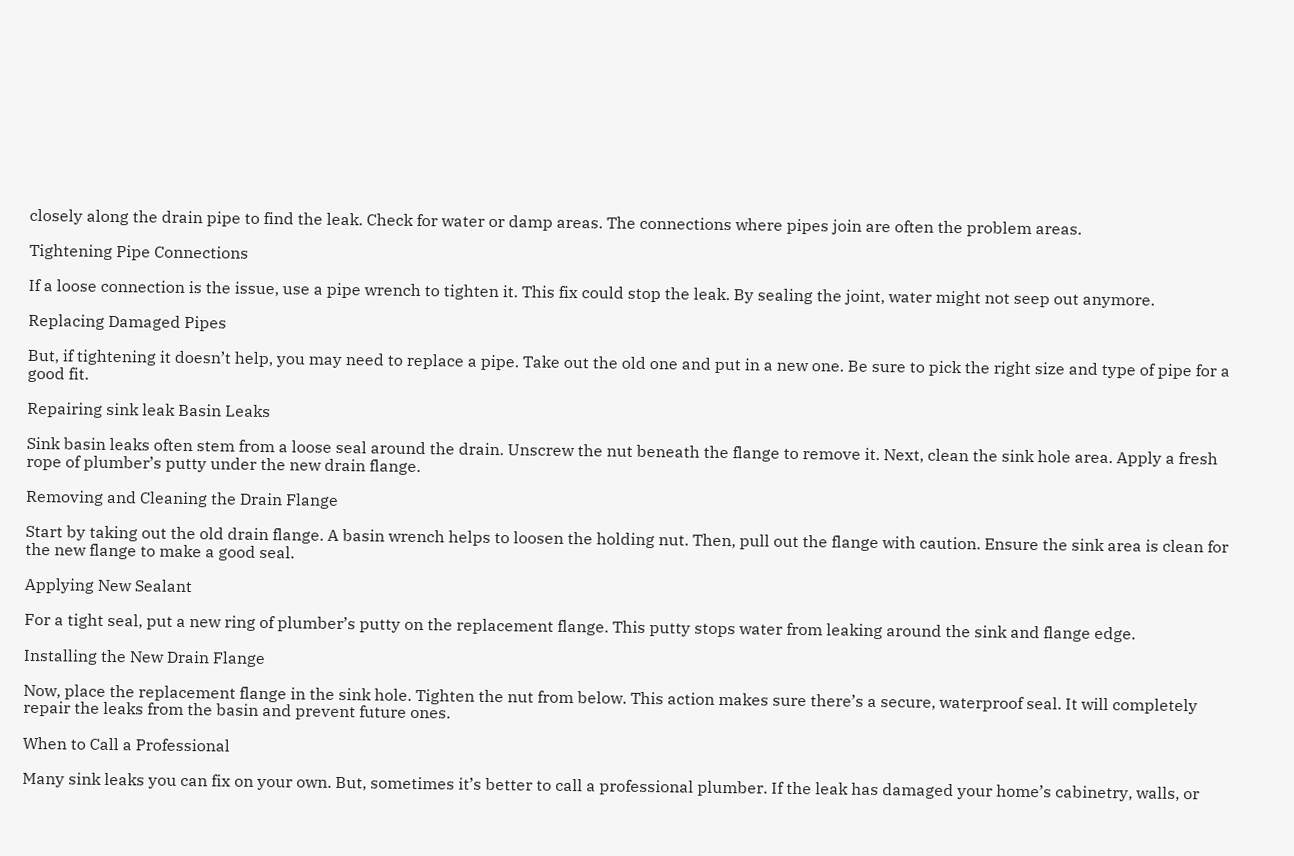closely along the drain pipe to find the leak. Check for water or damp areas. The connections where pipes join are often the problem areas.

Tightening Pipe Connections

If a loose connection is the issue, use a pipe wrench to tighten it. This fix could stop the leak. By sealing the joint, water might not seep out anymore.

Replacing Damaged Pipes

But, if tightening it doesn’t help, you may need to replace a pipe. Take out the old one and put in a new one. Be sure to pick the right size and type of pipe for a good fit.

Repairing sink leak Basin Leaks

Sink basin leaks often stem from a loose seal around the drain. Unscrew the nut beneath the flange to remove it. Next, clean the sink hole area. Apply a fresh rope of plumber’s putty under the new drain flange.

Removing and Cleaning the Drain Flange

Start by taking out the old drain flange. A basin wrench helps to loosen the holding nut. Then, pull out the flange with caution. Ensure the sink area is clean for the new flange to make a good seal.

Applying New Sealant

For a tight seal, put a new ring of plumber’s putty on the replacement flange. This putty stops water from leaking around the sink and flange edge.

Installing the New Drain Flange

Now, place the replacement flange in the sink hole. Tighten the nut from below. This action makes sure there’s a secure, waterproof seal. It will completely repair the leaks from the basin and prevent future ones.

When to Call a Professional

Many sink leaks you can fix on your own. But, sometimes it’s better to call a professional plumber. If the leak has damaged your home’s cabinetry, walls, or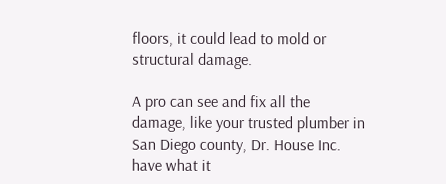floors, it could lead to mold or structural damage.

A pro can see and fix all the damage, like your trusted plumber in San Diego county, Dr. House Inc. have what it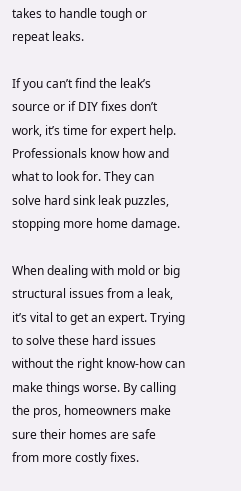takes to handle tough or repeat leaks.

If you can’t find the leak’s source or if DIY fixes don’t work, it’s time for expert help. Professionals know how and what to look for. They can solve hard sink leak puzzles, stopping more home damage.

When dealing with mold or big structural issues from a leak, it’s vital to get an expert. Trying to solve these hard issues without the right know-how can make things worse. By calling the pros, homeowners make sure their homes are safe from more costly fixes.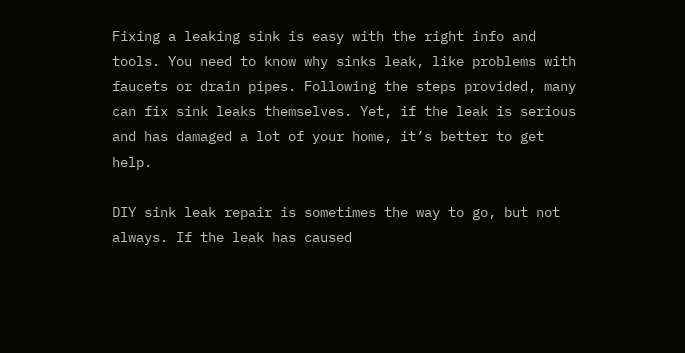Fixing a leaking sink is easy with the right info and tools. You need to know why sinks leak, like problems with faucets or drain pipes. Following the steps provided, many can fix sink leaks themselves. Yet, if the leak is serious and has damaged a lot of your home, it’s better to get help.

DIY sink leak repair is sometimes the way to go, but not always. If the leak has caused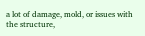a lot of damage, mold, or issues with the structure,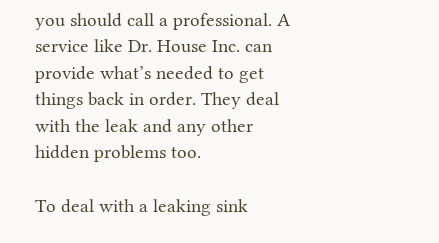you should call a professional. A service like Dr. House Inc. can provide what’s needed to get things back in order. They deal with the leak and any other hidden problems too.

To deal with a leaking sink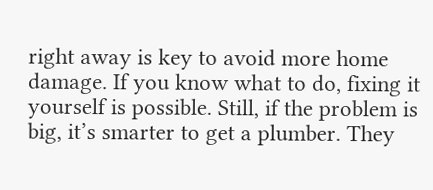right away is key to avoid more home damage. If you know what to do, fixing it yourself is possible. Still, if the problem is big, it’s smarter to get a plumber. They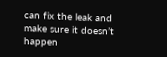can fix the leak and make sure it doesn’t happen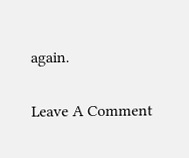again.

Leave A Comment